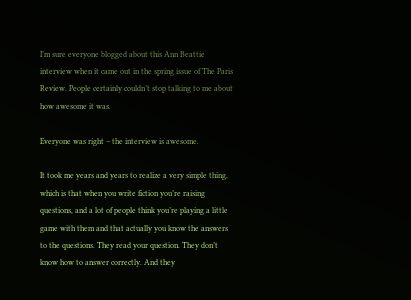I’m sure everyone blogged about this Ann Beattie interview when it came out in the spring issue of The Paris Review. People certainly couldn’t stop talking to me about how awesome it was.

Everyone was right – the interview is awesome.

It took me years and years to realize a very simple thing, which is that when you write fiction you’re raising questions, and a lot of people think you’re playing a little game with them and that actually you know the answers to the questions. They read your question. They don’t know how to answer correctly. And they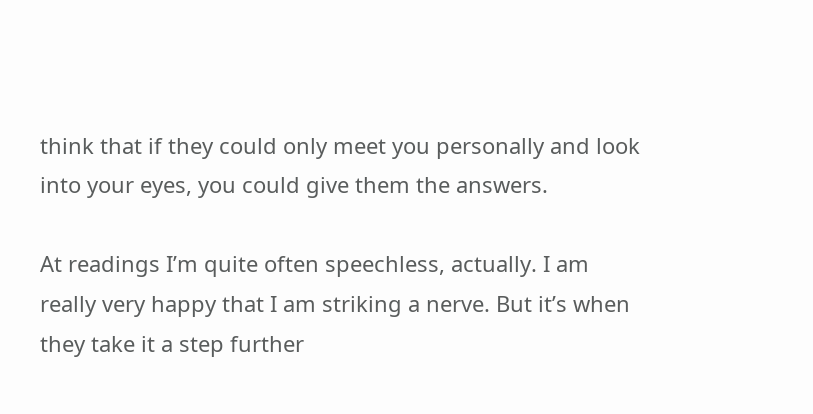think that if they could only meet you personally and look into your eyes, you could give them the answers.

At readings I’m quite often speechless, actually. I am really very happy that I am striking a nerve. But it’s when they take it a step further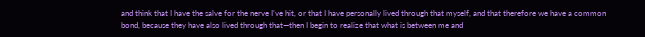and think that I have the salve for the nerve I’ve hit, or that I have personally lived through that myself, and that therefore we have a common bond, because they have also lived through that—then I begin to realize that what is between me and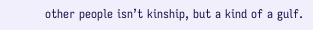other people isn’t kinship, but a kind of a gulf.